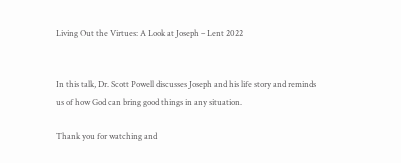Living Out the Virtues: A Look at Joseph – Lent 2022


In this talk, Dr. Scott Powell discusses Joseph and his life story and reminds us of how God can bring good things in any situation.

Thank you for watching and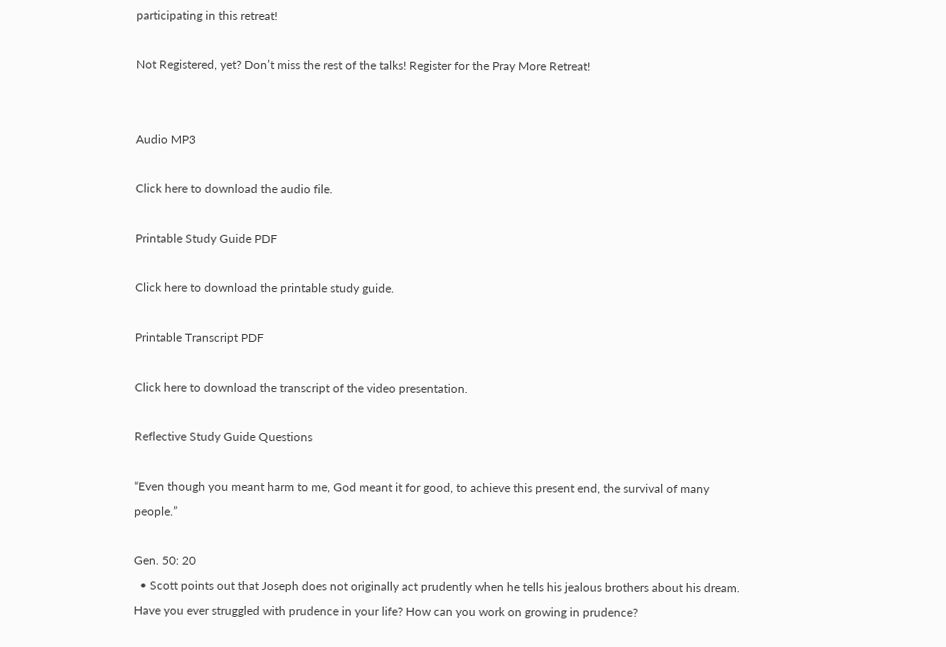participating in this retreat!

Not Registered, yet? Don’t miss the rest of the talks! Register for the Pray More Retreat!


Audio MP3

Click here to download the audio file.

Printable Study Guide PDF

Click here to download the printable study guide.

Printable Transcript PDF

Click here to download the transcript of the video presentation.

Reflective Study Guide Questions

“Even though you meant harm to me, God meant it for good, to achieve this present end, the survival of many people.”

Gen. 50: 20
  • Scott points out that Joseph does not originally act prudently when he tells his jealous brothers about his dream. Have you ever struggled with prudence in your life? How can you work on growing in prudence?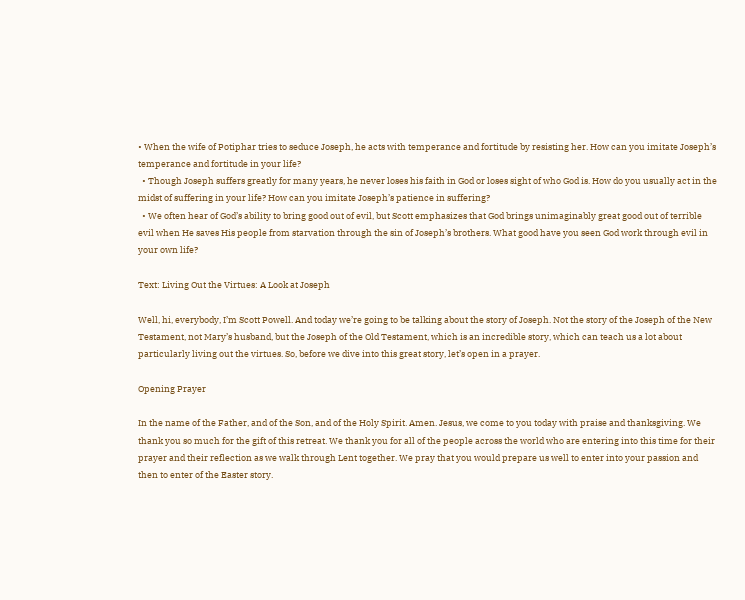• When the wife of Potiphar tries to seduce Joseph, he acts with temperance and fortitude by resisting her. How can you imitate Joseph’s temperance and fortitude in your life?
  • Though Joseph suffers greatly for many years, he never loses his faith in God or loses sight of who God is. How do you usually act in the midst of suffering in your life? How can you imitate Joseph’s patience in suffering?
  • We often hear of God’s ability to bring good out of evil, but Scott emphasizes that God brings unimaginably great good out of terrible evil when He saves His people from starvation through the sin of Joseph’s brothers. What good have you seen God work through evil in your own life?

Text: Living Out the Virtues: A Look at Joseph

Well, hi, everybody, I’m Scott Powell. And today we’re going to be talking about the story of Joseph. Not the story of the Joseph of the New Testament, not Mary’s husband, but the Joseph of the Old Testament, which is an incredible story, which can teach us a lot about particularly living out the virtues. So, before we dive into this great story, let’s open in a prayer.

Opening Prayer

In the name of the Father, and of the Son, and of the Holy Spirit. Amen. Jesus, we come to you today with praise and thanksgiving. We thank you so much for the gift of this retreat. We thank you for all of the people across the world who are entering into this time for their prayer and their reflection as we walk through Lent together. We pray that you would prepare us well to enter into your passion and then to enter of the Easter story.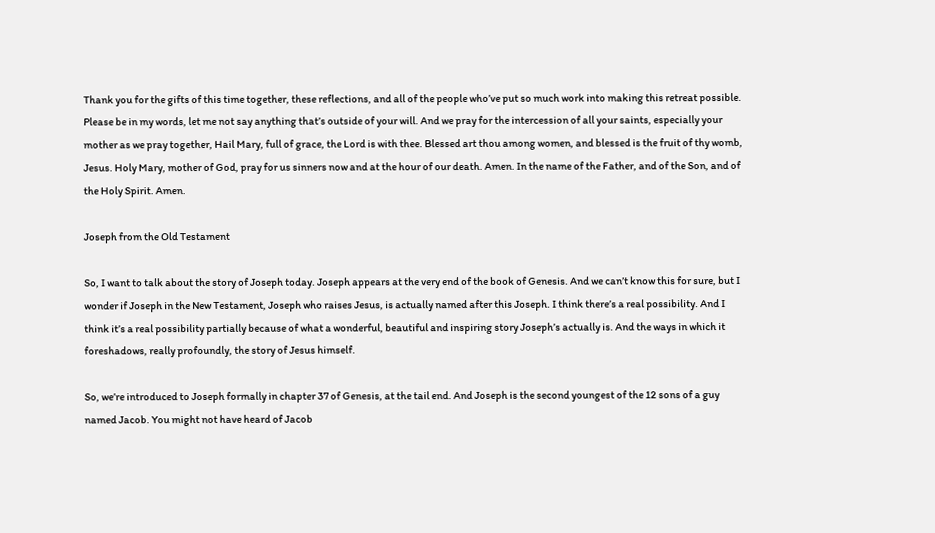Thank you for the gifts of this time together, these reflections, and all of the people who’ve put so much work into making this retreat possible. Please be in my words, let me not say anything that’s outside of your will. And we pray for the intercession of all your saints, especially your mother as we pray together, Hail Mary, full of grace, the Lord is with thee. Blessed art thou among women, and blessed is the fruit of thy womb, Jesus. Holy Mary, mother of God, pray for us sinners now and at the hour of our death. Amen. In the name of the Father, and of the Son, and of the Holy Spirit. Amen.

Joseph from the Old Testament

So, I want to talk about the story of Joseph today. Joseph appears at the very end of the book of Genesis. And we can’t know this for sure, but I wonder if Joseph in the New Testament, Joseph who raises Jesus, is actually named after this Joseph. I think there’s a real possibility. And I think it’s a real possibility partially because of what a wonderful, beautiful and inspiring story Joseph’s actually is. And the ways in which it foreshadows, really profoundly, the story of Jesus himself.

So, we’re introduced to Joseph formally in chapter 37 of Genesis, at the tail end. And Joseph is the second youngest of the 12 sons of a guy named Jacob. You might not have heard of Jacob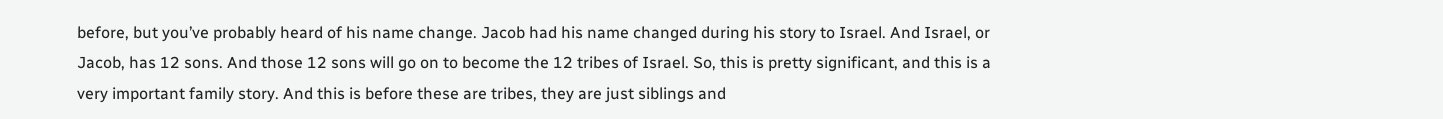before, but you’ve probably heard of his name change. Jacob had his name changed during his story to Israel. And Israel, or Jacob, has 12 sons. And those 12 sons will go on to become the 12 tribes of Israel. So, this is pretty significant, and this is a very important family story. And this is before these are tribes, they are just siblings and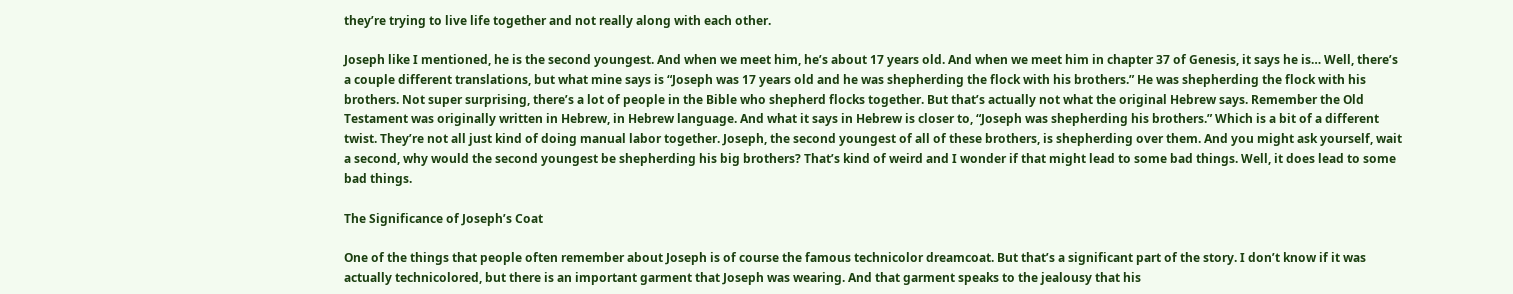they’re trying to live life together and not really along with each other.

Joseph like I mentioned, he is the second youngest. And when we meet him, he’s about 17 years old. And when we meet him in chapter 37 of Genesis, it says he is… Well, there’s a couple different translations, but what mine says is “Joseph was 17 years old and he was shepherding the flock with his brothers.” He was shepherding the flock with his brothers. Not super surprising, there’s a lot of people in the Bible who shepherd flocks together. But that’s actually not what the original Hebrew says. Remember the Old Testament was originally written in Hebrew, in Hebrew language. And what it says in Hebrew is closer to, “Joseph was shepherding his brothers.” Which is a bit of a different twist. They’re not all just kind of doing manual labor together. Joseph, the second youngest of all of these brothers, is shepherding over them. And you might ask yourself, wait a second, why would the second youngest be shepherding his big brothers? That’s kind of weird and I wonder if that might lead to some bad things. Well, it does lead to some bad things.

The Significance of Joseph’s Coat

One of the things that people often remember about Joseph is of course the famous technicolor dreamcoat. But that’s a significant part of the story. I don’t know if it was actually technicolored, but there is an important garment that Joseph was wearing. And that garment speaks to the jealousy that his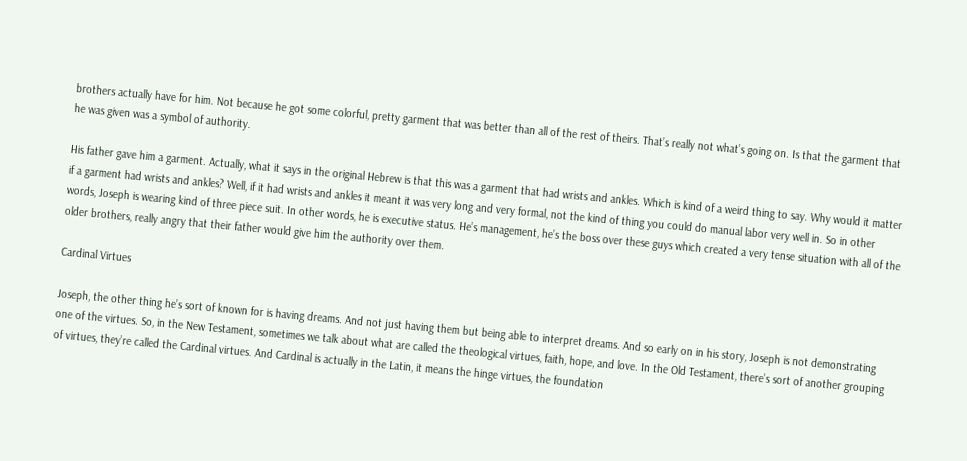brothers actually have for him. Not because he got some colorful, pretty garment that was better than all of the rest of theirs. That’s really not what’s going on. Is that the garment that he was given was a symbol of authority.

His father gave him a garment. Actually, what it says in the original Hebrew is that this was a garment that had wrists and ankles. Which is kind of a weird thing to say. Why would it matter if a garment had wrists and ankles? Well, if it had wrists and ankles it meant it was very long and very formal, not the kind of thing you could do manual labor very well in. So in other words, Joseph is wearing kind of three piece suit. In other words, he is executive status. He’s management, he’s the boss over these guys which created a very tense situation with all of the older brothers, really angry that their father would give him the authority over them.

Cardinal Virtues

Joseph, the other thing he’s sort of known for is having dreams. And not just having them but being able to interpret dreams. And so early on in his story, Joseph is not demonstrating one of the virtues. So, in the New Testament, sometimes we talk about what are called the theological virtues, faith, hope, and love. In the Old Testament, there’s sort of another grouping of virtues, they’re called the Cardinal virtues. And Cardinal is actually in the Latin, it means the hinge virtues, the foundation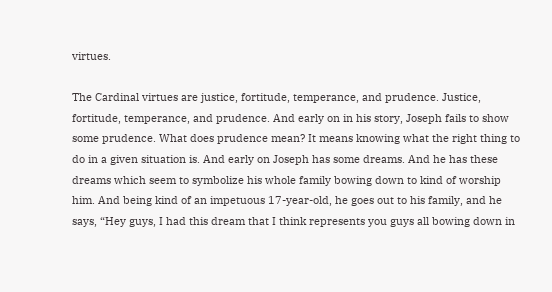virtues.

The Cardinal virtues are justice, fortitude, temperance, and prudence. Justice, fortitude, temperance, and prudence. And early on in his story, Joseph fails to show some prudence. What does prudence mean? It means knowing what the right thing to do in a given situation is. And early on Joseph has some dreams. And he has these dreams which seem to symbolize his whole family bowing down to kind of worship him. And being kind of an impetuous 17-year-old, he goes out to his family, and he says, “Hey guys, I had this dream that I think represents you guys all bowing down in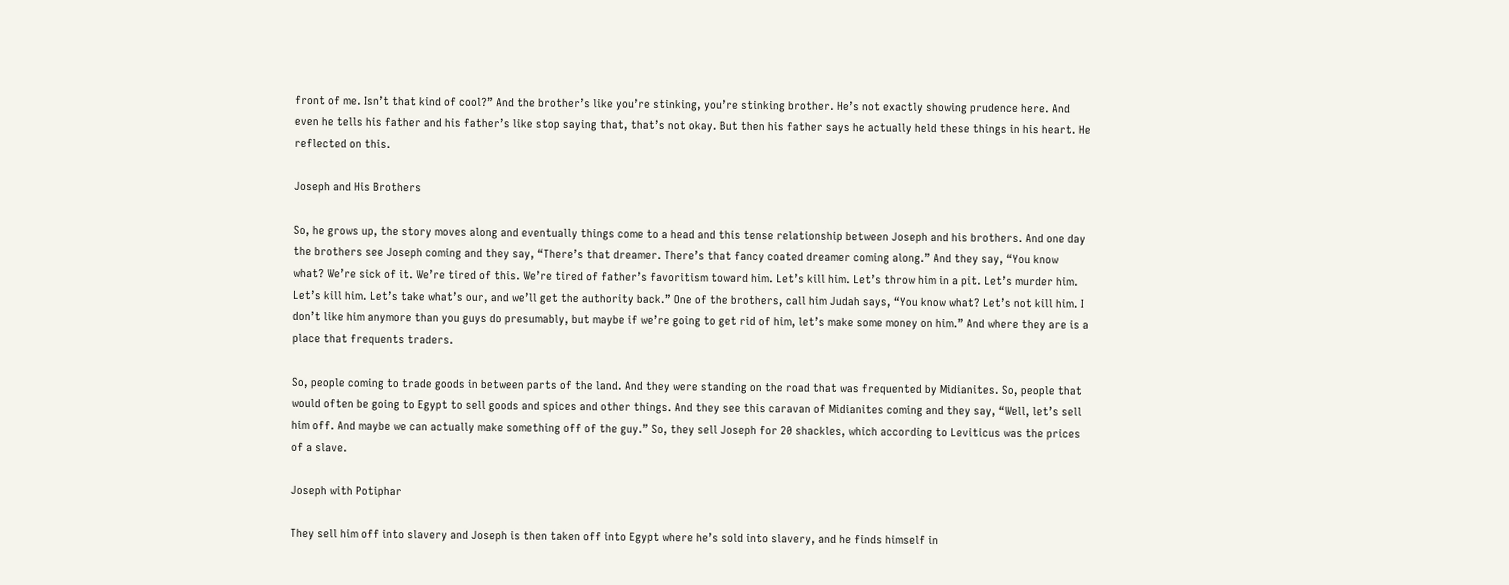front of me. Isn’t that kind of cool?” And the brother’s like you’re stinking, you’re stinking brother. He’s not exactly showing prudence here. And even he tells his father and his father’s like stop saying that, that’s not okay. But then his father says he actually held these things in his heart. He reflected on this.

Joseph and His Brothers

So, he grows up, the story moves along and eventually things come to a head and this tense relationship between Joseph and his brothers. And one day the brothers see Joseph coming and they say, “There’s that dreamer. There’s that fancy coated dreamer coming along.” And they say, “You know what? We’re sick of it. We’re tired of this. We’re tired of father’s favoritism toward him. Let’s kill him. Let’s throw him in a pit. Let’s murder him. Let’s kill him. Let’s take what’s our, and we’ll get the authority back.” One of the brothers, call him Judah says, “You know what? Let’s not kill him. I don’t like him anymore than you guys do presumably, but maybe if we’re going to get rid of him, let’s make some money on him.” And where they are is a place that frequents traders.

So, people coming to trade goods in between parts of the land. And they were standing on the road that was frequented by Midianites. So, people that would often be going to Egypt to sell goods and spices and other things. And they see this caravan of Midianites coming and they say, “Well, let’s sell him off. And maybe we can actually make something off of the guy.” So, they sell Joseph for 20 shackles, which according to Leviticus was the prices of a slave.

Joseph with Potiphar

They sell him off into slavery and Joseph is then taken off into Egypt where he’s sold into slavery, and he finds himself in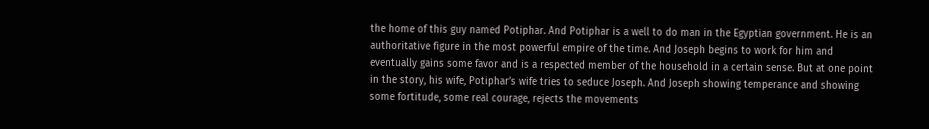the home of this guy named Potiphar. And Potiphar is a well to do man in the Egyptian government. He is an authoritative figure in the most powerful empire of the time. And Joseph begins to work for him and eventually gains some favor and is a respected member of the household in a certain sense. But at one point in the story, his wife, Potiphar’s wife tries to seduce Joseph. And Joseph showing temperance and showing some fortitude, some real courage, rejects the movements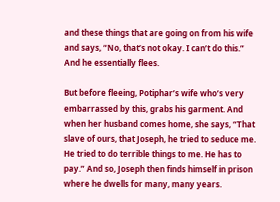and these things that are going on from his wife and says, “No, that’s not okay. I can’t do this.” And he essentially flees.

But before fleeing, Potiphar’s wife who’s very embarrassed by this, grabs his garment. And when her husband comes home, she says, “That slave of ours, that Joseph, he tried to seduce me. He tried to do terrible things to me. He has to pay.” And so, Joseph then finds himself in prison where he dwells for many, many years.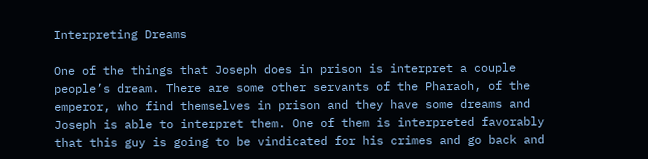Interpreting Dreams

One of the things that Joseph does in prison is interpret a couple people’s dream. There are some other servants of the Pharaoh, of the emperor, who find themselves in prison and they have some dreams and Joseph is able to interpret them. One of them is interpreted favorably that this guy is going to be vindicated for his crimes and go back and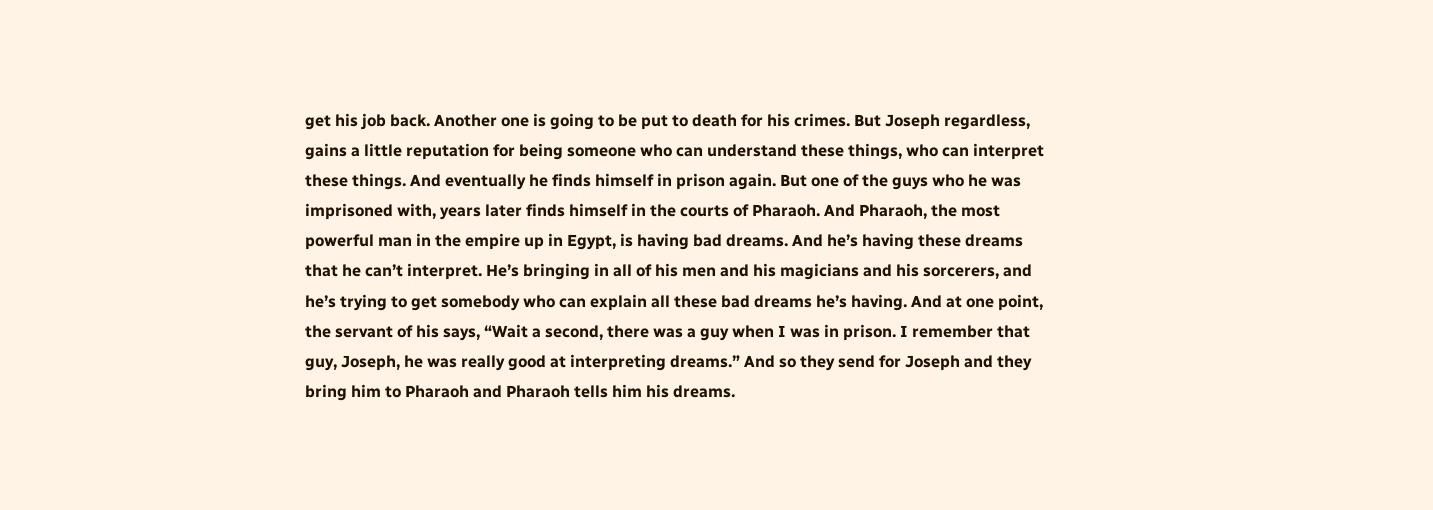get his job back. Another one is going to be put to death for his crimes. But Joseph regardless, gains a little reputation for being someone who can understand these things, who can interpret these things. And eventually he finds himself in prison again. But one of the guys who he was imprisoned with, years later finds himself in the courts of Pharaoh. And Pharaoh, the most powerful man in the empire up in Egypt, is having bad dreams. And he’s having these dreams that he can’t interpret. He’s bringing in all of his men and his magicians and his sorcerers, and he’s trying to get somebody who can explain all these bad dreams he’s having. And at one point, the servant of his says, “Wait a second, there was a guy when I was in prison. I remember that guy, Joseph, he was really good at interpreting dreams.” And so they send for Joseph and they bring him to Pharaoh and Pharaoh tells him his dreams.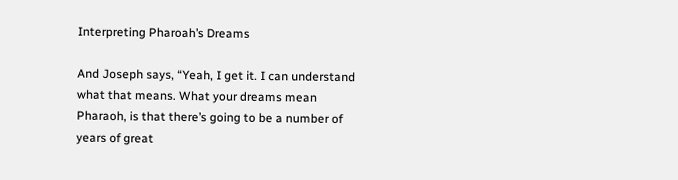Interpreting Pharoah’s Dreams

And Joseph says, “Yeah, I get it. I can understand what that means. What your dreams mean Pharaoh, is that there’s going to be a number of years of great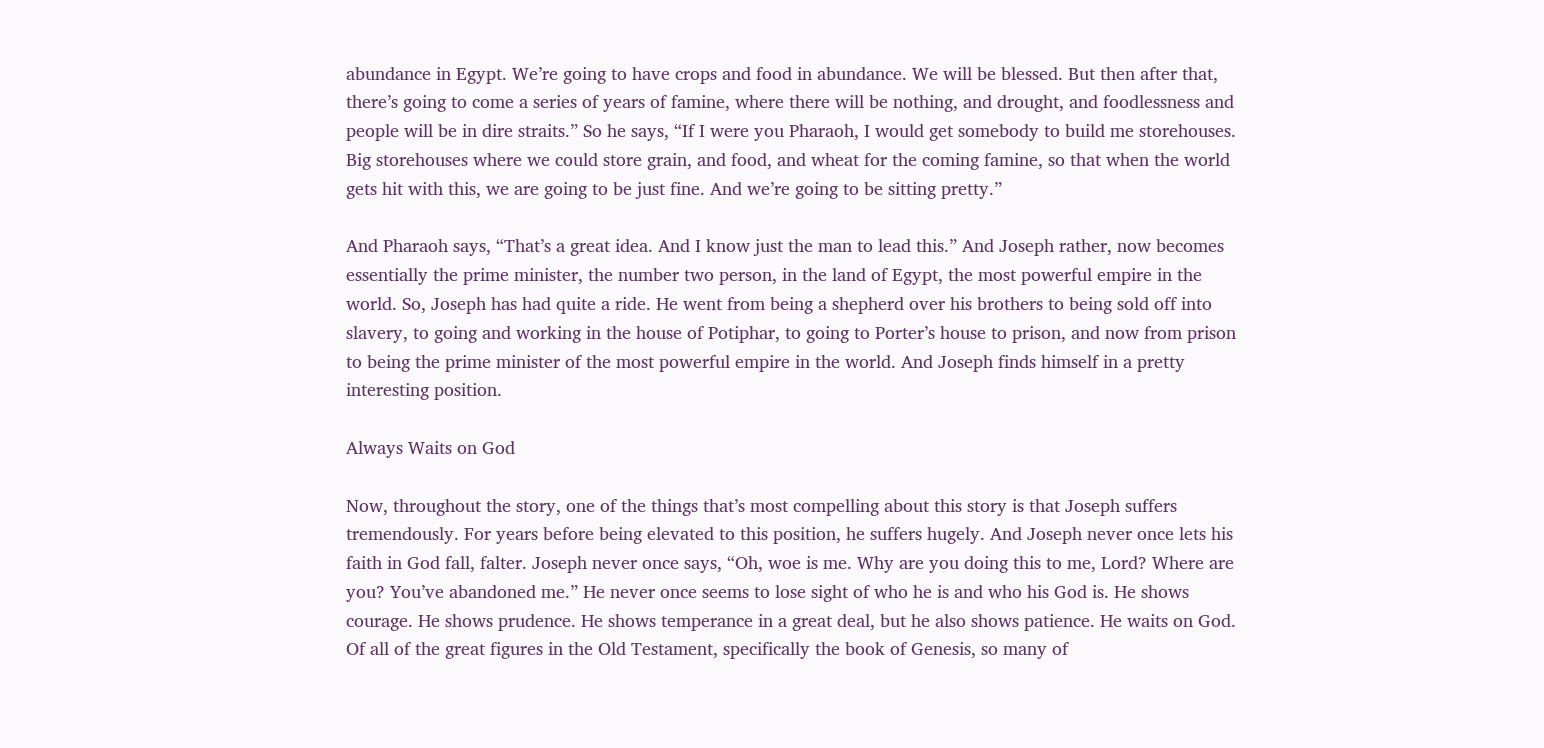abundance in Egypt. We’re going to have crops and food in abundance. We will be blessed. But then after that, there’s going to come a series of years of famine, where there will be nothing, and drought, and foodlessness and people will be in dire straits.” So he says, “If I were you Pharaoh, I would get somebody to build me storehouses. Big storehouses where we could store grain, and food, and wheat for the coming famine, so that when the world gets hit with this, we are going to be just fine. And we’re going to be sitting pretty.”

And Pharaoh says, “That’s a great idea. And I know just the man to lead this.” And Joseph rather, now becomes essentially the prime minister, the number two person, in the land of Egypt, the most powerful empire in the world. So, Joseph has had quite a ride. He went from being a shepherd over his brothers to being sold off into slavery, to going and working in the house of Potiphar, to going to Porter’s house to prison, and now from prison to being the prime minister of the most powerful empire in the world. And Joseph finds himself in a pretty interesting position.

Always Waits on God

Now, throughout the story, one of the things that’s most compelling about this story is that Joseph suffers tremendously. For years before being elevated to this position, he suffers hugely. And Joseph never once lets his faith in God fall, falter. Joseph never once says, “Oh, woe is me. Why are you doing this to me, Lord? Where are you? You’ve abandoned me.” He never once seems to lose sight of who he is and who his God is. He shows courage. He shows prudence. He shows temperance in a great deal, but he also shows patience. He waits on God. Of all of the great figures in the Old Testament, specifically the book of Genesis, so many of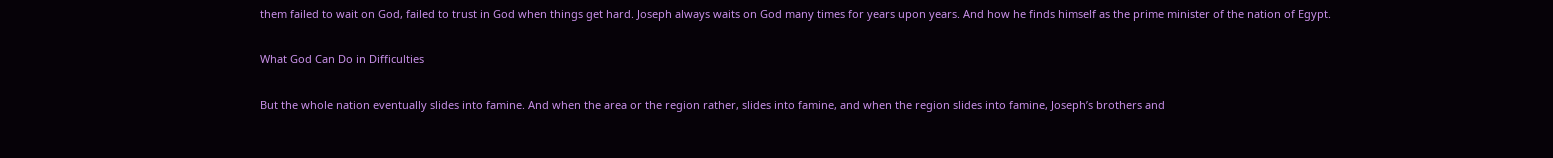them failed to wait on God, failed to trust in God when things get hard. Joseph always waits on God many times for years upon years. And how he finds himself as the prime minister of the nation of Egypt.

What God Can Do in Difficulties

But the whole nation eventually slides into famine. And when the area or the region rather, slides into famine, and when the region slides into famine, Joseph’s brothers and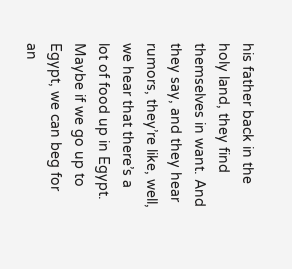his father back in the holy land, they find themselves in want. And they say, and they hear rumors, they’re like, well, we hear that there’s a lot of food up in Egypt. Maybe if we go up to Egypt, we can beg for an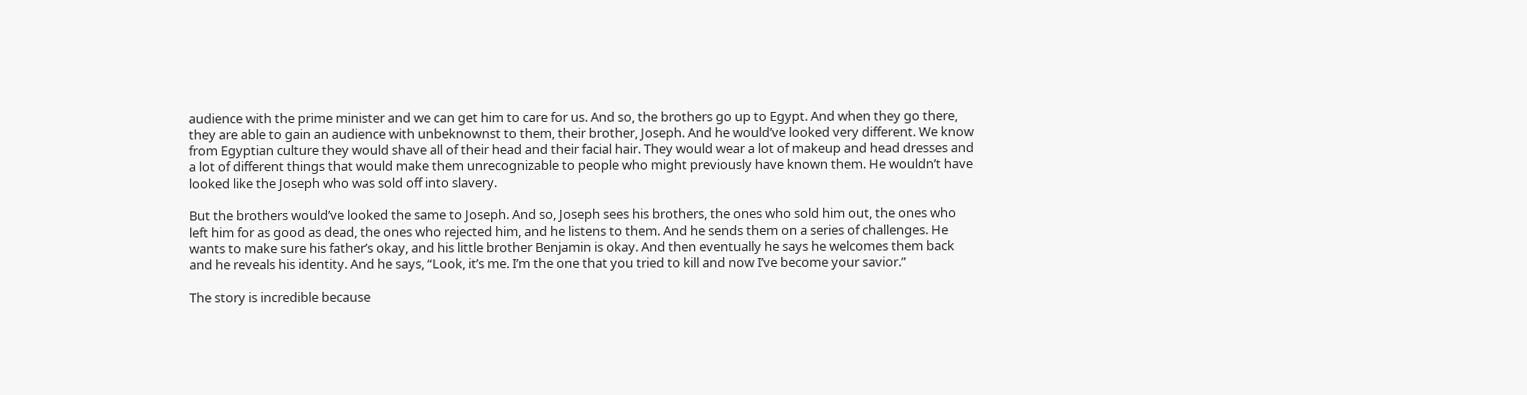audience with the prime minister and we can get him to care for us. And so, the brothers go up to Egypt. And when they go there, they are able to gain an audience with unbeknownst to them, their brother, Joseph. And he would’ve looked very different. We know from Egyptian culture they would shave all of their head and their facial hair. They would wear a lot of makeup and head dresses and a lot of different things that would make them unrecognizable to people who might previously have known them. He wouldn’t have looked like the Joseph who was sold off into slavery.

But the brothers would’ve looked the same to Joseph. And so, Joseph sees his brothers, the ones who sold him out, the ones who left him for as good as dead, the ones who rejected him, and he listens to them. And he sends them on a series of challenges. He wants to make sure his father’s okay, and his little brother Benjamin is okay. And then eventually he says he welcomes them back and he reveals his identity. And he says, “Look, it’s me. I’m the one that you tried to kill and now I’ve become your savior.”

The story is incredible because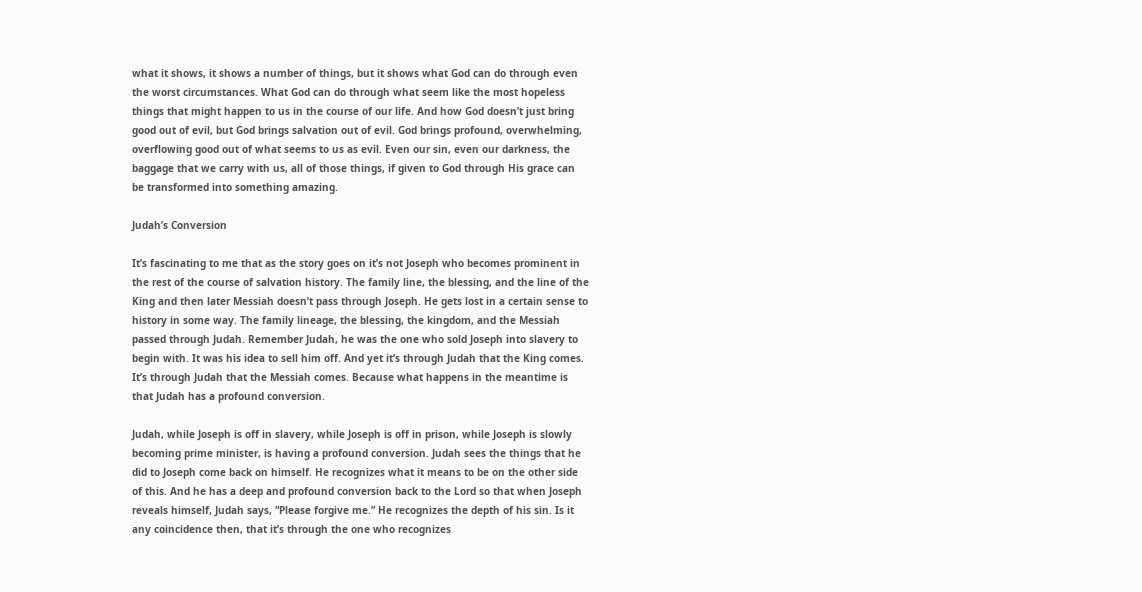what it shows, it shows a number of things, but it shows what God can do through even the worst circumstances. What God can do through what seem like the most hopeless things that might happen to us in the course of our life. And how God doesn’t just bring good out of evil, but God brings salvation out of evil. God brings profound, overwhelming, overflowing good out of what seems to us as evil. Even our sin, even our darkness, the baggage that we carry with us, all of those things, if given to God through His grace can be transformed into something amazing.

Judah’s Conversion

It’s fascinating to me that as the story goes on it’s not Joseph who becomes prominent in the rest of the course of salvation history. The family line, the blessing, and the line of the King and then later Messiah doesn’t pass through Joseph. He gets lost in a certain sense to history in some way. The family lineage, the blessing, the kingdom, and the Messiah passed through Judah. Remember Judah, he was the one who sold Joseph into slavery to begin with. It was his idea to sell him off. And yet it’s through Judah that the King comes. It’s through Judah that the Messiah comes. Because what happens in the meantime is that Judah has a profound conversion.

Judah, while Joseph is off in slavery, while Joseph is off in prison, while Joseph is slowly becoming prime minister, is having a profound conversion. Judah sees the things that he did to Joseph come back on himself. He recognizes what it means to be on the other side of this. And he has a deep and profound conversion back to the Lord so that when Joseph reveals himself, Judah says, “Please forgive me.” He recognizes the depth of his sin. Is it any coincidence then, that it’s through the one who recognizes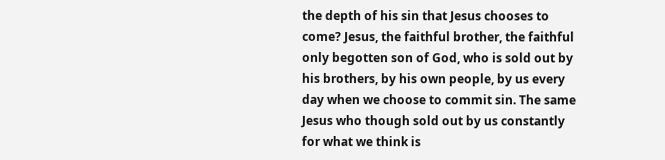the depth of his sin that Jesus chooses to come? Jesus, the faithful brother, the faithful only begotten son of God, who is sold out by his brothers, by his own people, by us every day when we choose to commit sin. The same Jesus who though sold out by us constantly for what we think is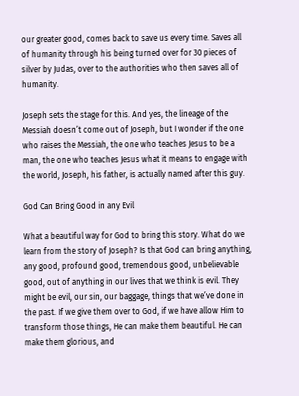our greater good, comes back to save us every time. Saves all of humanity through his being turned over for 30 pieces of silver by Judas, over to the authorities who then saves all of humanity.

Joseph sets the stage for this. And yes, the lineage of the Messiah doesn’t come out of Joseph, but I wonder if the one who raises the Messiah, the one who teaches Jesus to be a man, the one who teaches Jesus what it means to engage with the world, Joseph, his father, is actually named after this guy.

God Can Bring Good in any Evil

What a beautiful way for God to bring this story. What do we learn from the story of Joseph? Is that God can bring anything, any good, profound good, tremendous good, unbelievable good, out of anything in our lives that we think is evil. They might be evil, our sin, our baggage, things that we’ve done in the past. If we give them over to God, if we have allow Him to transform those things, He can make them beautiful. He can make them glorious, and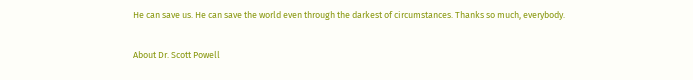He can save us. He can save the world even through the darkest of circumstances. Thanks so much, everybody.

About Dr. Scott Powell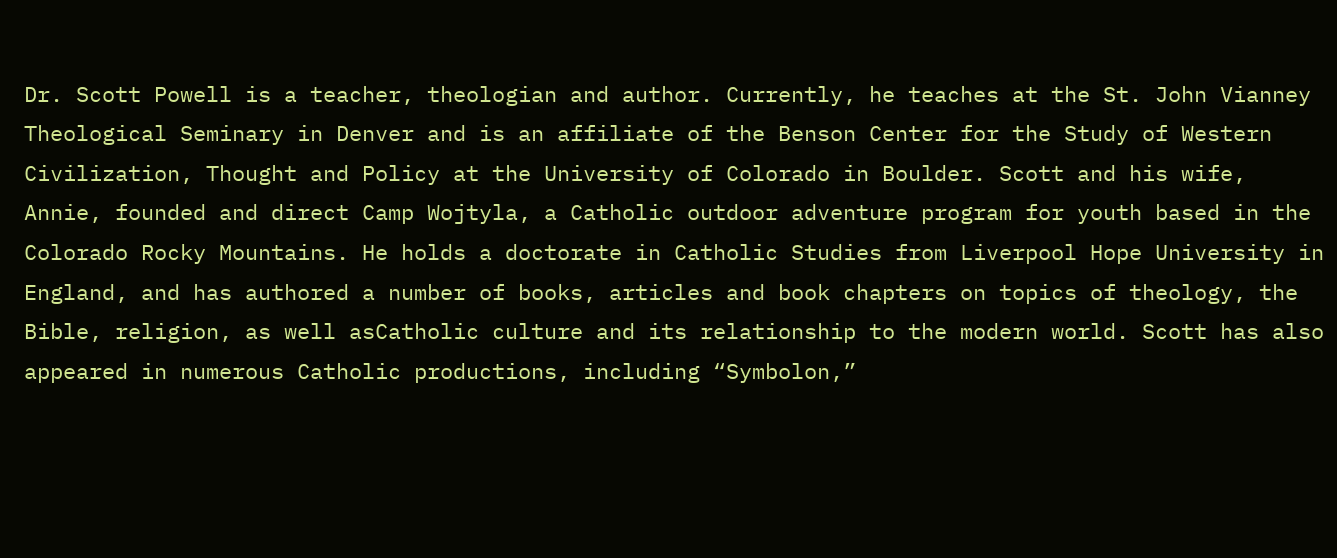Dr. Scott Powell is a teacher, theologian and author. Currently, he teaches at the St. John Vianney Theological Seminary in Denver and is an affiliate of the Benson Center for the Study of Western Civilization, Thought and Policy at the University of Colorado in Boulder. Scott and his wife, Annie, founded and direct Camp Wojtyla, a Catholic outdoor adventure program for youth based in the Colorado Rocky Mountains. He holds a doctorate in Catholic Studies from Liverpool Hope University in England, and has authored a number of books, articles and book chapters on topics of theology, the Bible, religion, as well asCatholic culture and its relationship to the modern world. Scott has also appeared in numerous Catholic productions, including “Symbolon,”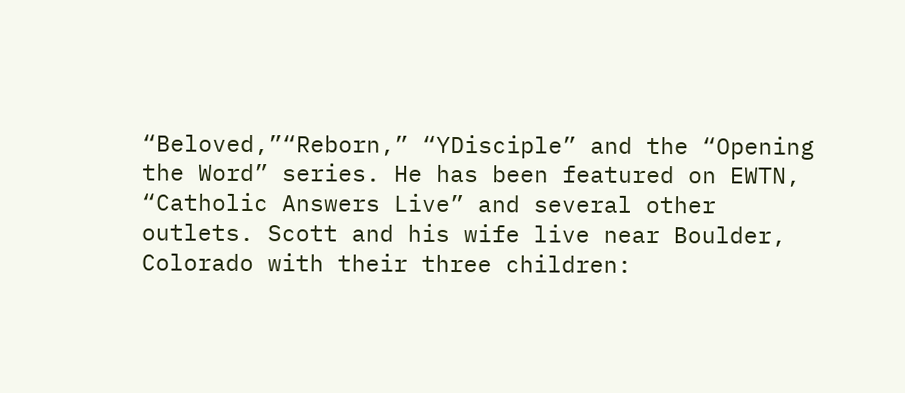“Beloved,”“Reborn,” “YDisciple” and the “Opening the Word” series. He has been featured on EWTN, “Catholic Answers Live” and several other outlets. Scott and his wife live near Boulder, Colorado with their three children: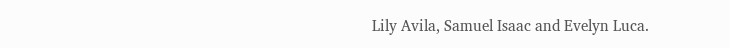Lily Avila, Samuel Isaac and Evelyn Luca.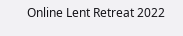Online Lent Retreat 2022